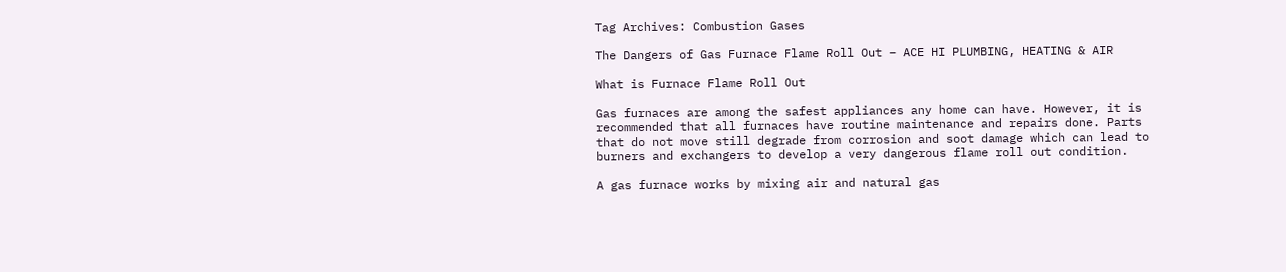Tag Archives: Combustion Gases

The Dangers of Gas Furnace Flame Roll Out – ACE HI PLUMBING, HEATING & AIR

What is Furnace Flame Roll Out

Gas furnaces are among the safest appliances any home can have. However, it is recommended that all furnaces have routine maintenance and repairs done. Parts that do not move still degrade from corrosion and soot damage which can lead to burners and exchangers to develop a very dangerous flame roll out condition.

A gas furnace works by mixing air and natural gas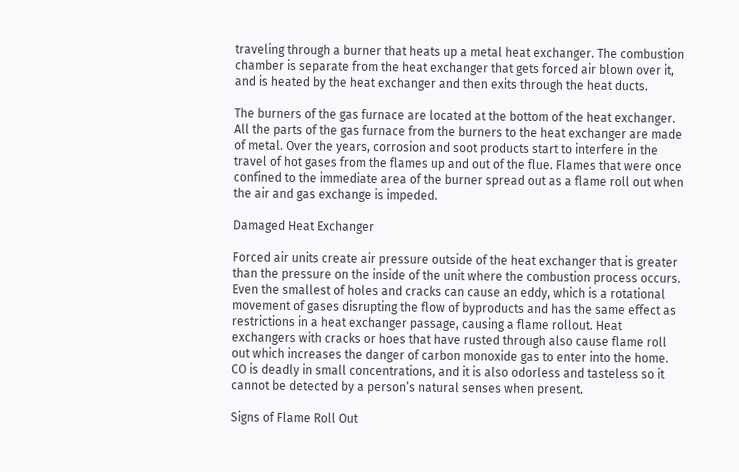traveling through a burner that heats up a metal heat exchanger. The combustion chamber is separate from the heat exchanger that gets forced air blown over it, and is heated by the heat exchanger and then exits through the heat ducts.

The burners of the gas furnace are located at the bottom of the heat exchanger. All the parts of the gas furnace from the burners to the heat exchanger are made of metal. Over the years, corrosion and soot products start to interfere in the travel of hot gases from the flames up and out of the flue. Flames that were once confined to the immediate area of the burner spread out as a flame roll out when the air and gas exchange is impeded.

Damaged Heat Exchanger

Forced air units create air pressure outside of the heat exchanger that is greater than the pressure on the inside of the unit where the combustion process occurs. Even the smallest of holes and cracks can cause an eddy, which is a rotational movement of gases disrupting the flow of byproducts and has the same effect as restrictions in a heat exchanger passage, causing a flame rollout. Heat exchangers with cracks or hoes that have rusted through also cause flame roll out which increases the danger of carbon monoxide gas to enter into the home. CO is deadly in small concentrations, and it is also odorless and tasteless so it cannot be detected by a person’s natural senses when present.

Signs of Flame Roll Out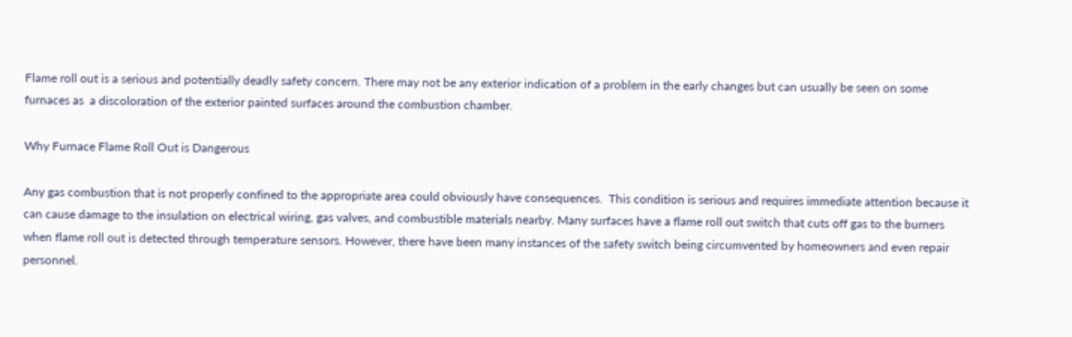Flame roll out is a serious and potentially deadly safety concern. There may not be any exterior indication of a problem in the early changes but can usually be seen on some furnaces as  a discoloration of the exterior painted surfaces around the combustion chamber.

Why Furnace Flame Roll Out is Dangerous

Any gas combustion that is not properly confined to the appropriate area could obviously have consequences.  This condition is serious and requires immediate attention because it can cause damage to the insulation on electrical wiring, gas valves, and combustible materials nearby. Many surfaces have a flame roll out switch that cuts off gas to the burners when flame roll out is detected through temperature sensors. However, there have been many instances of the safety switch being circumvented by homeowners and even repair personnel.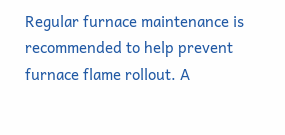Regular furnace maintenance is recommended to help prevent furnace flame rollout. A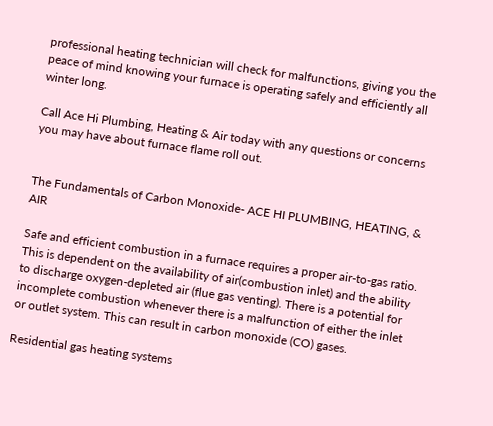professional heating technician will check for malfunctions, giving you the peace of mind knowing your furnace is operating safely and efficiently all winter long.

Call Ace Hi Plumbing, Heating & Air today with any questions or concerns you may have about furnace flame roll out.


The Fundamentals of Carbon Monoxide- ACE HI PLUMBING, HEATING, & AIR

Safe and efficient combustion in a furnace requires a proper air-to-gas ratio. This is dependent on the availability of air(combustion inlet) and the ability to discharge oxygen-depleted air (flue gas venting). There is a potential for incomplete combustion whenever there is a malfunction of either the inlet or outlet system. This can result in carbon monoxide (CO) gases.

Residential gas heating systems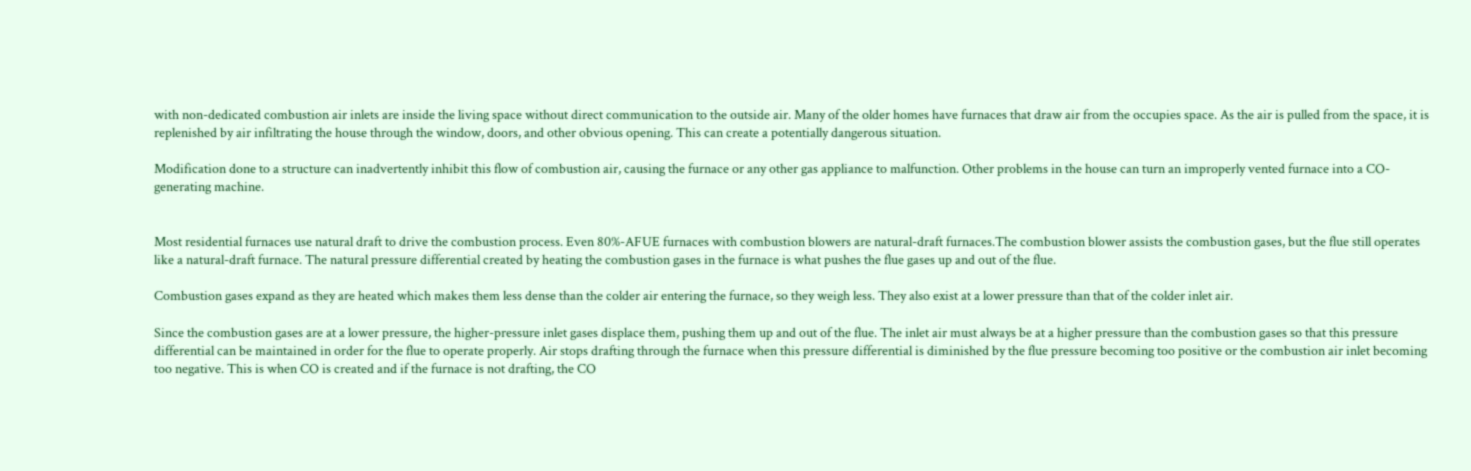with non-dedicated combustion air inlets are inside the living space without direct communication to the outside air. Many of the older homes have furnaces that draw air from the occupies space. As the air is pulled from the space, it is replenished by air infiltrating the house through the window, doors, and other obvious opening. This can create a potentially dangerous situation.

Modification done to a structure can inadvertently inhibit this flow of combustion air, causing the furnace or any other gas appliance to malfunction. Other problems in the house can turn an improperly vented furnace into a CO-generating machine.


Most residential furnaces use natural draft to drive the combustion process. Even 80%-AFUE furnaces with combustion blowers are natural-draft furnaces.The combustion blower assists the combustion gases, but the flue still operates like a natural-draft furnace. The natural pressure differential created by heating the combustion gases in the furnace is what pushes the flue gases up and out of the flue.

Combustion gases expand as they are heated which makes them less dense than the colder air entering the furnace, so they weigh less. They also exist at a lower pressure than that of the colder inlet air.

Since the combustion gases are at a lower pressure, the higher-pressure inlet gases displace them, pushing them up and out of the flue. The inlet air must always be at a higher pressure than the combustion gases so that this pressure differential can be maintained in order for the flue to operate properly. Air stops drafting through the furnace when this pressure differential is diminished by the flue pressure becoming too positive or the combustion air inlet becoming too negative. This is when CO is created and if the furnace is not drafting, the CO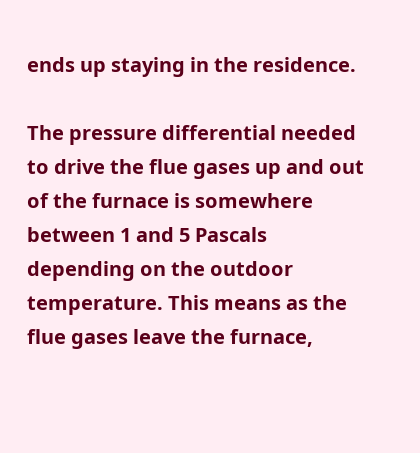ends up staying in the residence.

The pressure differential needed to drive the flue gases up and out of the furnace is somewhere between 1 and 5 Pascals depending on the outdoor temperature. This means as the flue gases leave the furnace,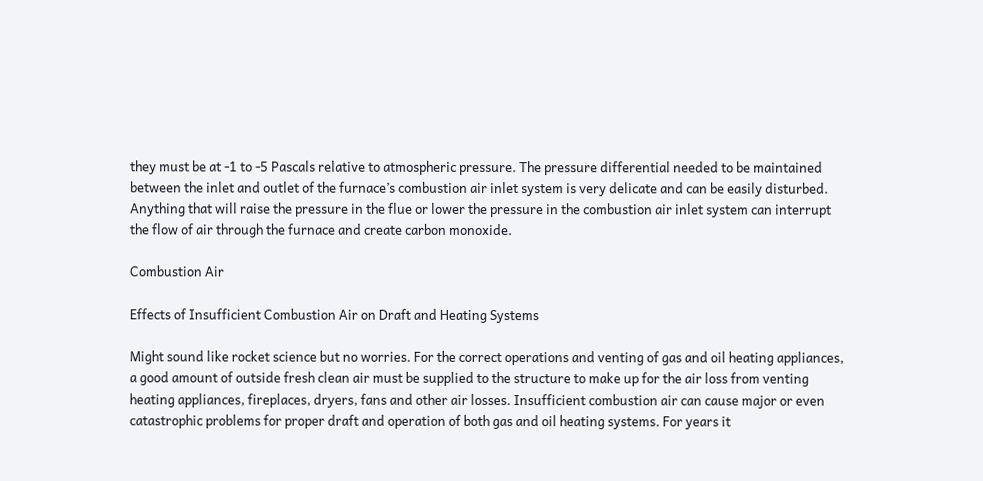they must be at -1 to -5 Pascals relative to atmospheric pressure. The pressure differential needed to be maintained between the inlet and outlet of the furnace’s combustion air inlet system is very delicate and can be easily disturbed. Anything that will raise the pressure in the flue or lower the pressure in the combustion air inlet system can interrupt the flow of air through the furnace and create carbon monoxide.

Combustion Air

Effects of Insufficient Combustion Air on Draft and Heating Systems

Might sound like rocket science but no worries. For the correct operations and venting of gas and oil heating appliances, a good amount of outside fresh clean air must be supplied to the structure to make up for the air loss from venting heating appliances, fireplaces, dryers, fans and other air losses. Insufficient combustion air can cause major or even catastrophic problems for proper draft and operation of both gas and oil heating systems. For years it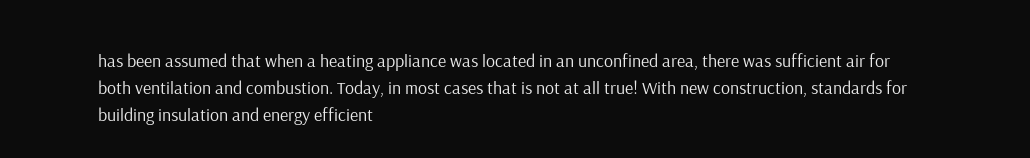has been assumed that when a heating appliance was located in an unconfined area, there was sufficient air for both ventilation and combustion. Today, in most cases that is not at all true! With new construction, standards for building insulation and energy efficient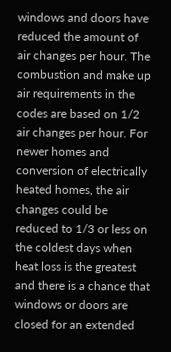windows and doors have reduced the amount of air changes per hour. The combustion and make up air requirements in the codes are based on 1/2 air changes per hour. For newer homes and conversion of electrically heated homes, the air changes could be reduced to 1/3 or less on the coldest days when heat loss is the greatest and there is a chance that windows or doors are closed for an extended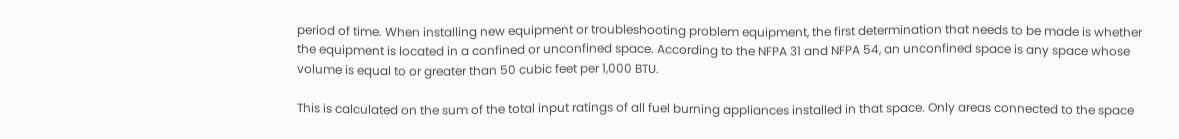period of time. When installing new equipment or troubleshooting problem equipment, the first determination that needs to be made is whether the equipment is located in a confined or unconfined space. According to the NFPA 31 and NFPA 54, an unconfined space is any space whose volume is equal to or greater than 50 cubic feet per 1,000 BTU.

This is calculated on the sum of the total input ratings of all fuel burning appliances installed in that space. Only areas connected to the space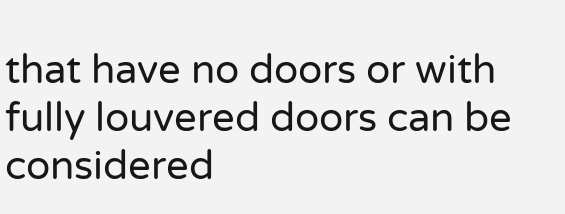that have no doors or with fully louvered doors can be considered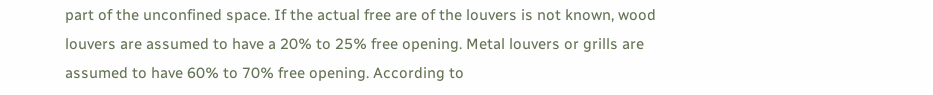part of the unconfined space. If the actual free are of the louvers is not known, wood louvers are assumed to have a 20% to 25% free opening. Metal louvers or grills are assumed to have 60% to 70% free opening. According to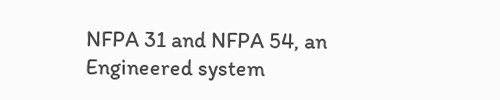NFPA 31 and NFPA 54, an Engineered system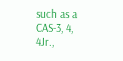such as a CAS-3, 4, 4Jr.,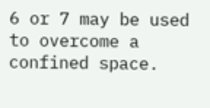6 or 7 may be used to overcome a confined space.